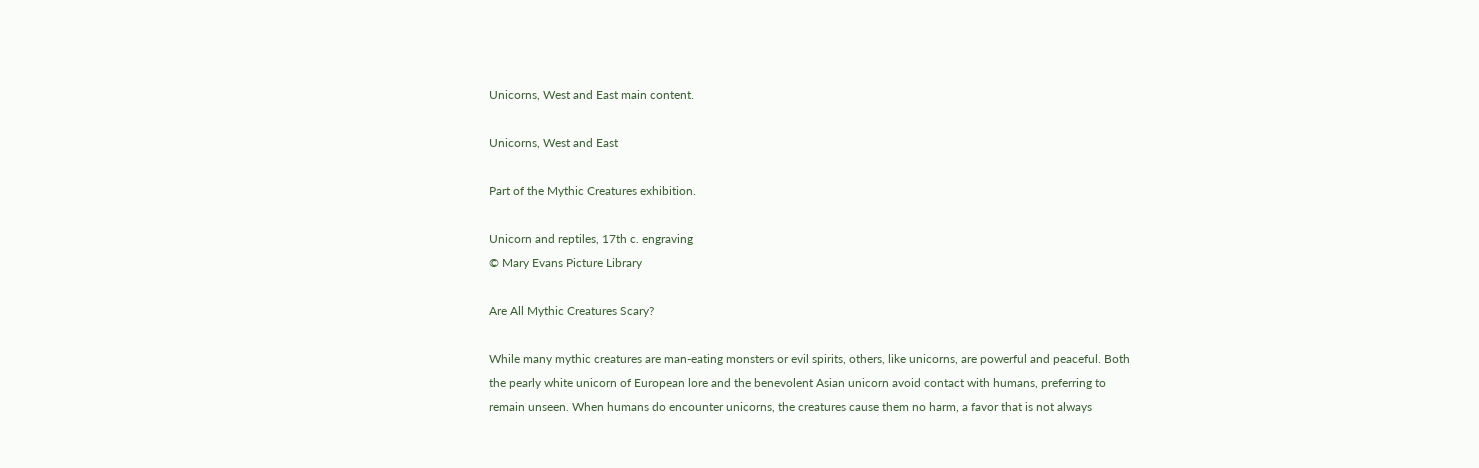Unicorns, West and East main content.

Unicorns, West and East

Part of the Mythic Creatures exhibition.

Unicorn and reptiles, 17th c. engraving
© Mary Evans Picture Library

Are All Mythic Creatures Scary?

While many mythic creatures are man-eating monsters or evil spirits, others, like unicorns, are powerful and peaceful. Both the pearly white unicorn of European lore and the benevolent Asian unicorn avoid contact with humans, preferring to remain unseen. When humans do encounter unicorns, the creatures cause them no harm, a favor that is not always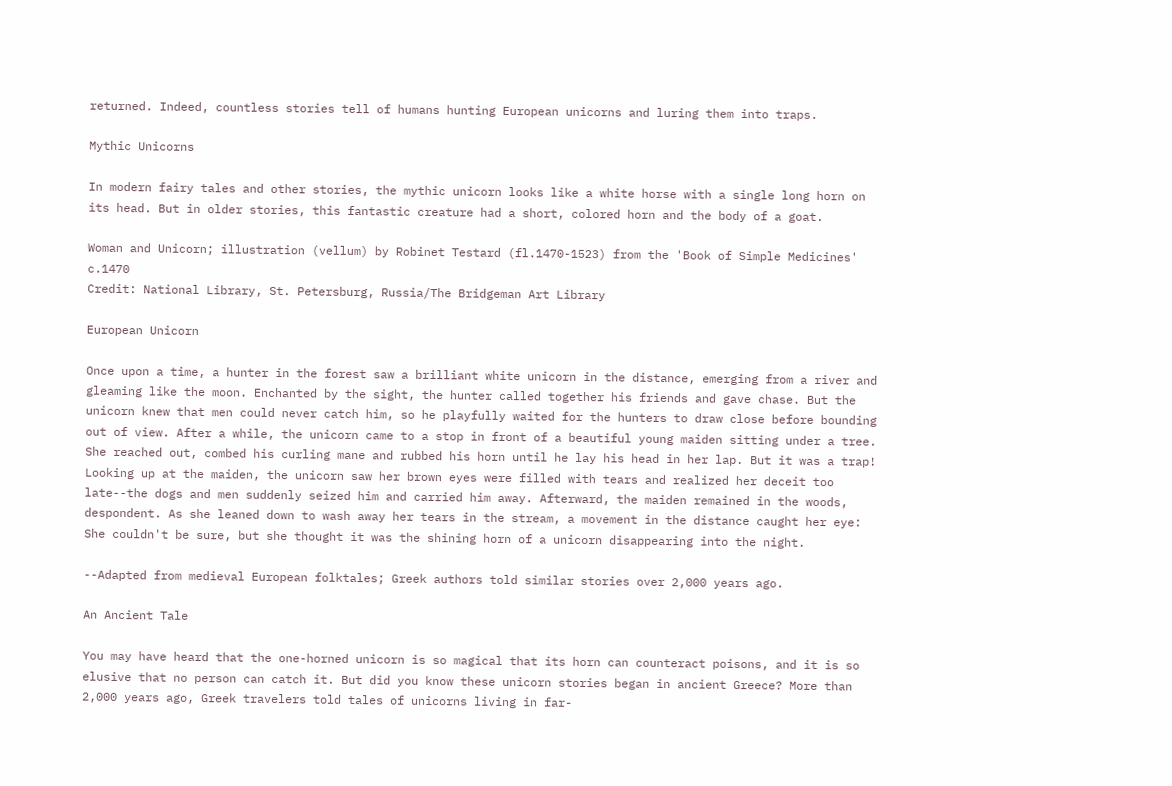returned. Indeed, countless stories tell of humans hunting European unicorns and luring them into traps.

Mythic Unicorns

In modern fairy tales and other stories, the mythic unicorn looks like a white horse with a single long horn on its head. But in older stories, this fantastic creature had a short, colored horn and the body of a goat.

Woman and Unicorn; illustration (vellum) by Robinet Testard (fl.1470-1523) from the 'Book of Simple Medicines' c.1470
Credit: National Library, St. Petersburg, Russia/The Bridgeman Art Library

European Unicorn

Once upon a time, a hunter in the forest saw a brilliant white unicorn in the distance, emerging from a river and gleaming like the moon. Enchanted by the sight, the hunter called together his friends and gave chase. But the unicorn knew that men could never catch him, so he playfully waited for the hunters to draw close before bounding out of view. After a while, the unicorn came to a stop in front of a beautiful young maiden sitting under a tree. She reached out, combed his curling mane and rubbed his horn until he lay his head in her lap. But it was a trap! Looking up at the maiden, the unicorn saw her brown eyes were filled with tears and realized her deceit too late--the dogs and men suddenly seized him and carried him away. Afterward, the maiden remained in the woods, despondent. As she leaned down to wash away her tears in the stream, a movement in the distance caught her eye: She couldn't be sure, but she thought it was the shining horn of a unicorn disappearing into the night.

--Adapted from medieval European folktales; Greek authors told similar stories over 2,000 years ago.

An Ancient Tale

You may have heard that the one-horned unicorn is so magical that its horn can counteract poisons, and it is so elusive that no person can catch it. But did you know these unicorn stories began in ancient Greece? More than 2,000 years ago, Greek travelers told tales of unicorns living in far-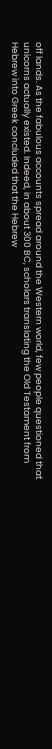off lands. As the fabulous accounts spread around the Western world, few people questioned that unicorns actually existed. Indeed, in about 300 BC, scholars translating the Old Testament from Hebrew into Greek concluded that the Hebrew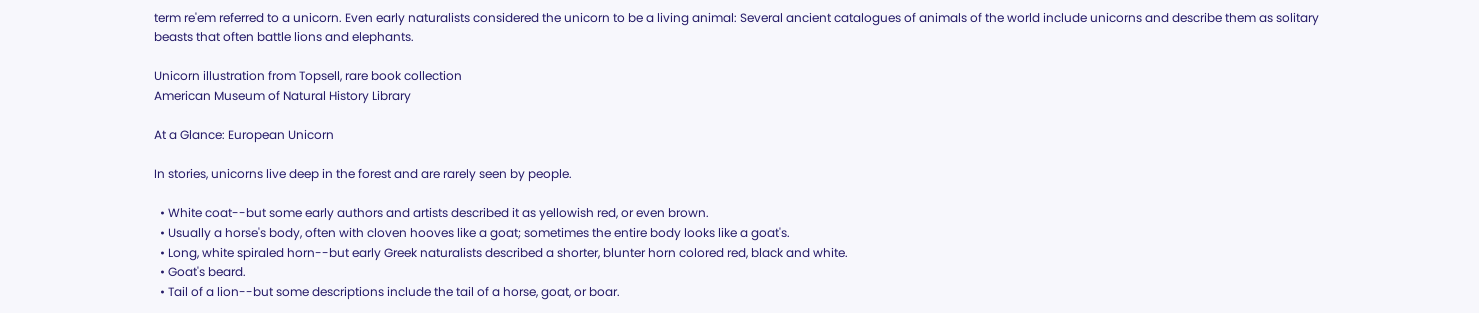term re'em referred to a unicorn. Even early naturalists considered the unicorn to be a living animal: Several ancient catalogues of animals of the world include unicorns and describe them as solitary beasts that often battle lions and elephants.

Unicorn illustration from Topsell, rare book collection
American Museum of Natural History Library

At a Glance: European Unicorn

In stories, unicorns live deep in the forest and are rarely seen by people.

  • White coat--but some early authors and artists described it as yellowish red, or even brown.
  • Usually a horse's body, often with cloven hooves like a goat; sometimes the entire body looks like a goat's.
  • Long, white spiraled horn--but early Greek naturalists described a shorter, blunter horn colored red, black and white.
  • Goat's beard.
  • Tail of a lion--but some descriptions include the tail of a horse, goat, or boar.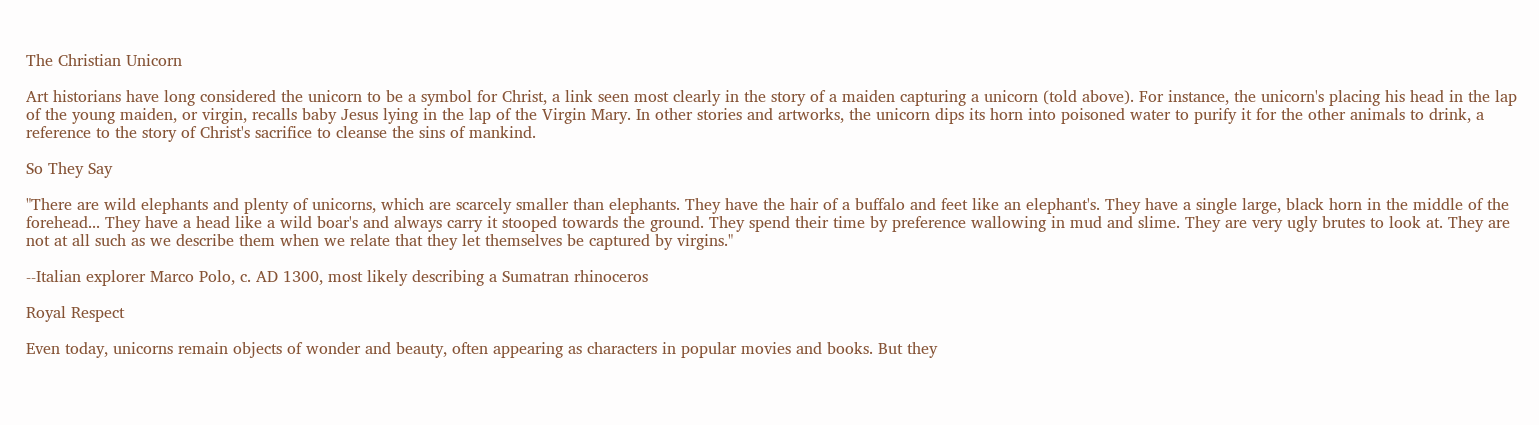The Christian Unicorn

Art historians have long considered the unicorn to be a symbol for Christ, a link seen most clearly in the story of a maiden capturing a unicorn (told above). For instance, the unicorn's placing his head in the lap of the young maiden, or virgin, recalls baby Jesus lying in the lap of the Virgin Mary. In other stories and artworks, the unicorn dips its horn into poisoned water to purify it for the other animals to drink, a reference to the story of Christ's sacrifice to cleanse the sins of mankind.

So They Say

"There are wild elephants and plenty of unicorns, which are scarcely smaller than elephants. They have the hair of a buffalo and feet like an elephant's. They have a single large, black horn in the middle of the forehead... They have a head like a wild boar's and always carry it stooped towards the ground. They spend their time by preference wallowing in mud and slime. They are very ugly brutes to look at. They are not at all such as we describe them when we relate that they let themselves be captured by virgins."

--Italian explorer Marco Polo, c. AD 1300, most likely describing a Sumatran rhinoceros

Royal Respect

Even today, unicorns remain objects of wonder and beauty, often appearing as characters in popular movies and books. But they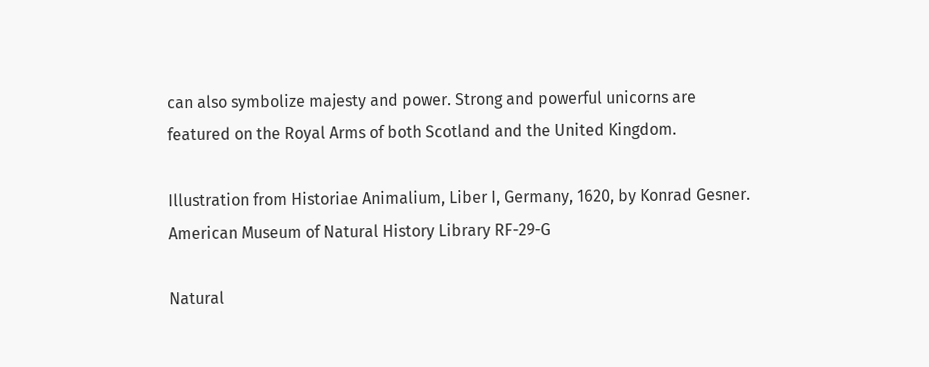can also symbolize majesty and power. Strong and powerful unicorns are featured on the Royal Arms of both Scotland and the United Kingdom.

Illustration from Historiae Animalium, Liber I, Germany, 1620, by Konrad Gesner.
American Museum of Natural History Library RF-29-G

Natural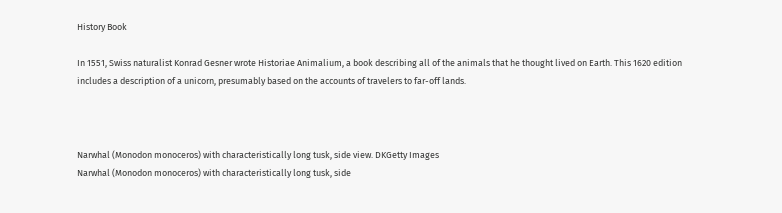History Book

In 1551, Swiss naturalist Konrad Gesner wrote Historiae Animalium, a book describing all of the animals that he thought lived on Earth. This 1620 edition includes a description of a unicorn, presumably based on the accounts of travelers to far-off lands.



Narwhal (Monodon monoceros) with characteristically long tusk, side view. DKGetty Images
Narwhal (Monodon monoceros) with characteristically long tusk, side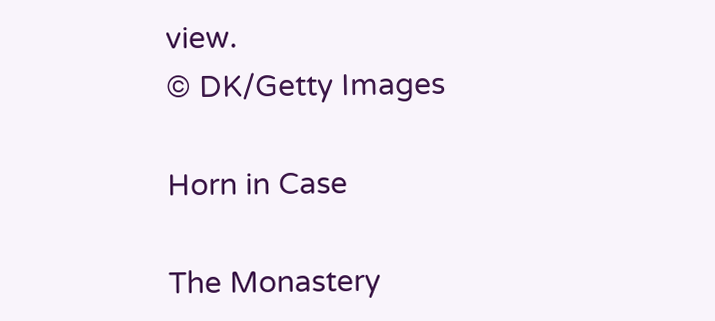view.
© DK/Getty Images

Horn in Case

The Monastery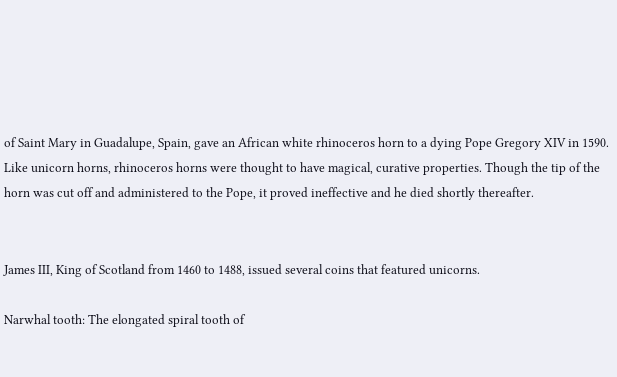of Saint Mary in Guadalupe, Spain, gave an African white rhinoceros horn to a dying Pope Gregory XIV in 1590. Like unicorn horns, rhinoceros horns were thought to have magical, curative properties. Though the tip of the horn was cut off and administered to the Pope, it proved ineffective and he died shortly thereafter.


James III, King of Scotland from 1460 to 1488, issued several coins that featured unicorns.

Narwhal tooth: The elongated spiral tooth of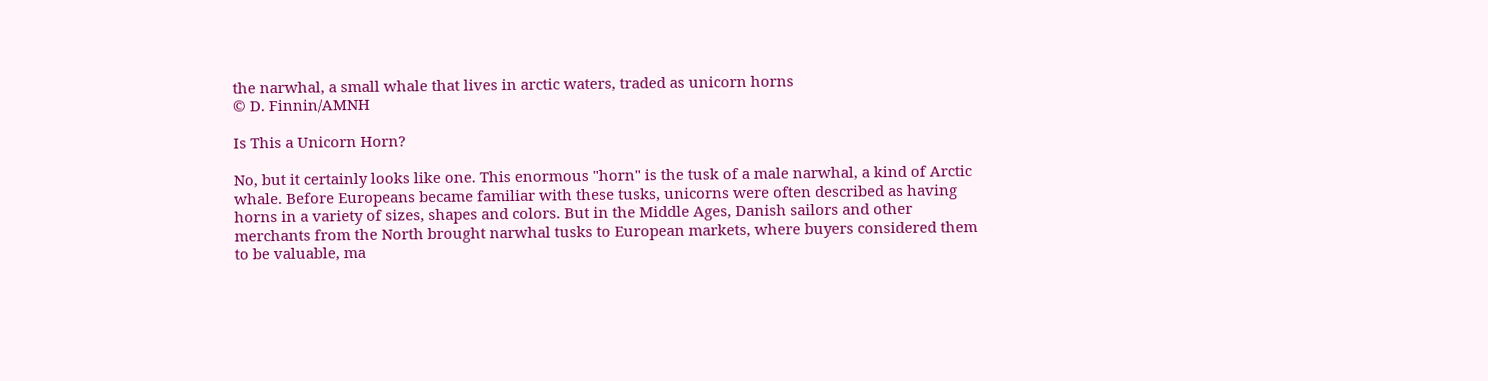the narwhal, a small whale that lives in arctic waters, traded as unicorn horns
© D. Finnin/AMNH

Is This a Unicorn Horn?

No, but it certainly looks like one. This enormous "horn" is the tusk of a male narwhal, a kind of Arctic whale. Before Europeans became familiar with these tusks, unicorns were often described as having horns in a variety of sizes, shapes and colors. But in the Middle Ages, Danish sailors and other merchants from the North brought narwhal tusks to European markets, where buyers considered them to be valuable, ma